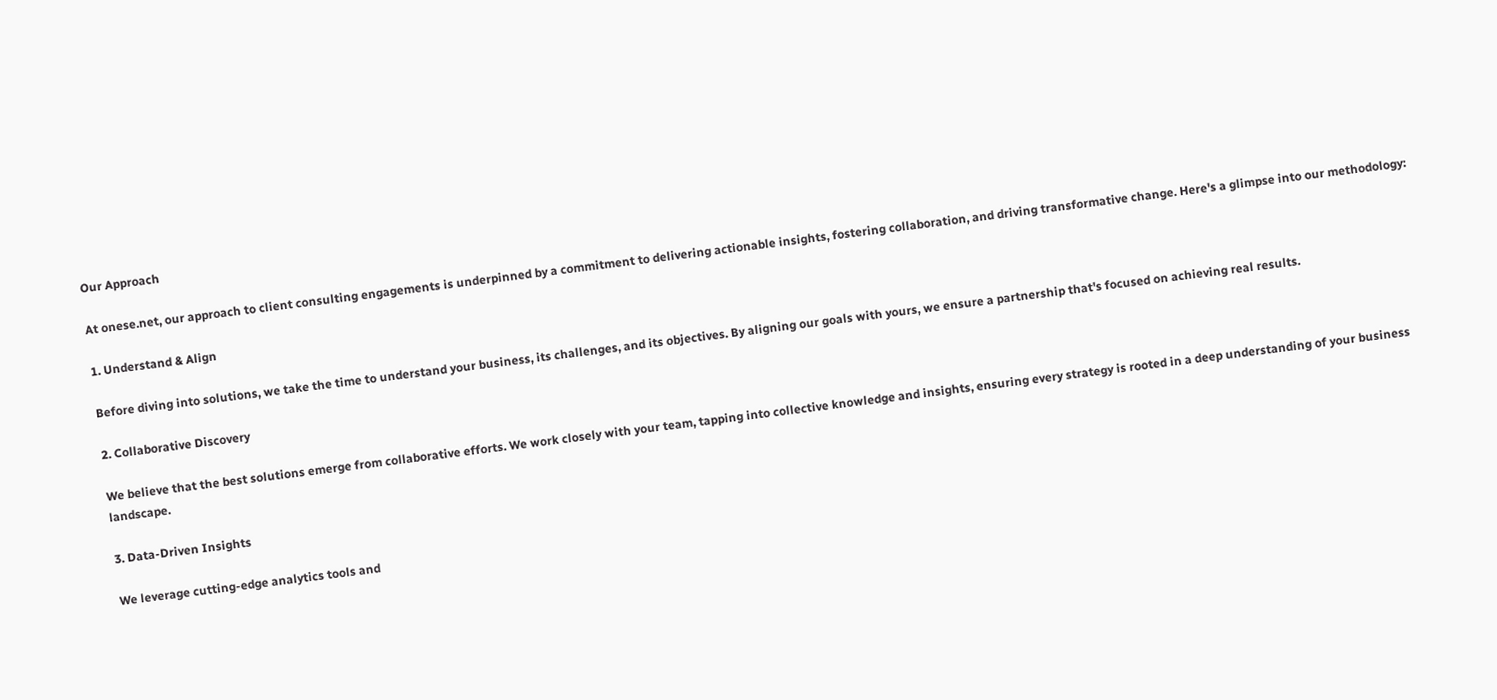Our Approach

At onese.net, our approach to client consulting engagements is underpinned by a commitment to delivering actionable insights, fostering collaboration, and driving transformative change. Here's a glimpse into our methodology:

1. Understand & Align

Before diving into solutions, we take the time to understand your business, its challenges, and its objectives. By aligning our goals with yours, we ensure a partnership that's focused on achieving real results.

2. Collaborative Discovery

We believe that the best solutions emerge from collaborative efforts. We work closely with your team, tapping into collective knowledge and insights, ensuring every strategy is rooted in a deep understanding of your business landscape.

3. Data-Driven Insights

We leverage cutting-edge analytics tools and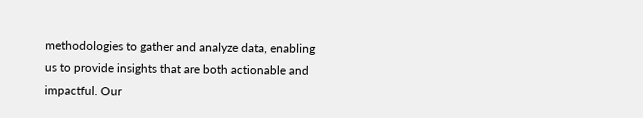methodologies to gather and analyze data, enabling us to provide insights that are both actionable and impactful. Our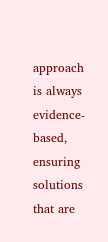approach is always evidence-based, ensuring solutions that are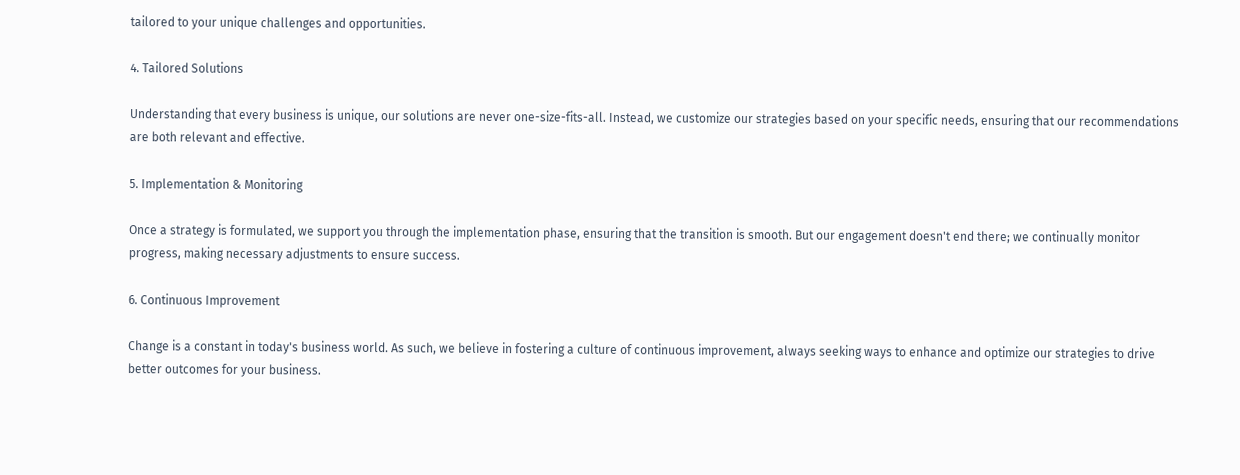tailored to your unique challenges and opportunities.

4. Tailored Solutions

Understanding that every business is unique, our solutions are never one-size-fits-all. Instead, we customize our strategies based on your specific needs, ensuring that our recommendations are both relevant and effective.

5. Implementation & Monitoring

Once a strategy is formulated, we support you through the implementation phase, ensuring that the transition is smooth. But our engagement doesn't end there; we continually monitor progress, making necessary adjustments to ensure success.

6. Continuous Improvement

Change is a constant in today's business world. As such, we believe in fostering a culture of continuous improvement, always seeking ways to enhance and optimize our strategies to drive better outcomes for your business.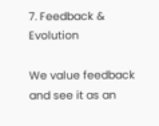7. Feedback & Evolution

We value feedback and see it as an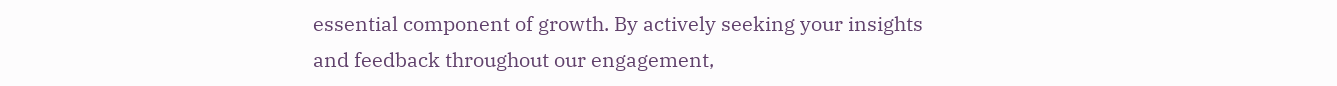essential component of growth. By actively seeking your insights and feedback throughout our engagement,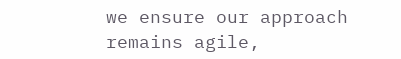we ensure our approach remains agile,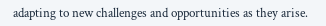adapting to new challenges and opportunities as they arise.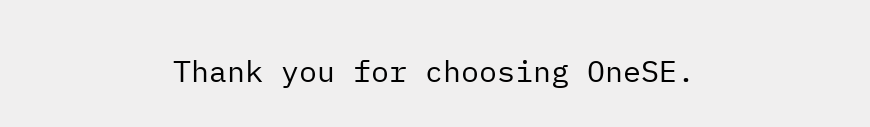Thank you for choosing OneSE.